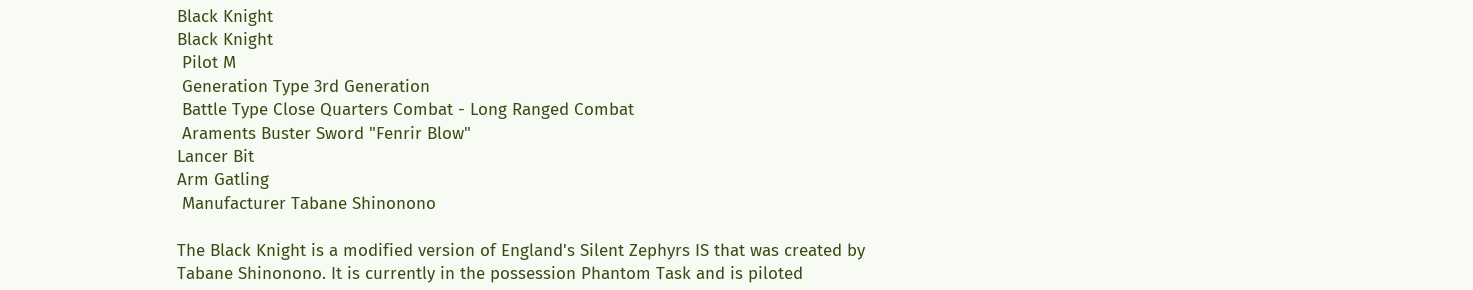Black Knight
Black Knight
 Pilot M
 Generation Type 3rd Generation
 Battle Type Close Quarters Combat - Long Ranged Combat
 Araments Buster Sword "Fenrir Blow"
Lancer Bit
Arm Gatling
 Manufacturer Tabane Shinonono

The Black Knight is a modified version of England's Silent Zephyrs IS that was created by Tabane Shinonono. It is currently in the possession Phantom Task and is piloted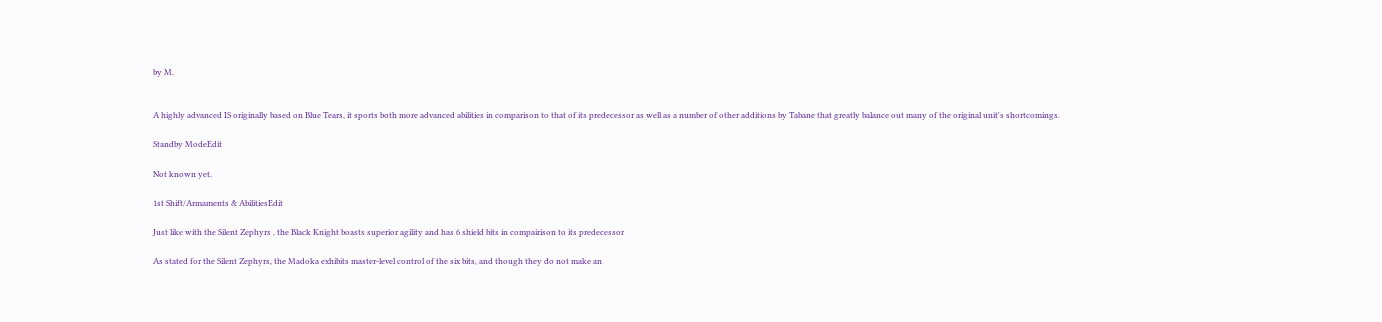by M.


A highly advanced IS originally based on Blue Tears, it sports both more advanced abilities in comparison to that of its predecessor as well as a number of other additions by Tabane that greatly balance out many of the original unit's shortcomings.

Standby ModeEdit

Not known yet.

1st Shift/Armaments & AbilitiesEdit

Just like with the Silent Zephyrs , the Black Knight boasts superior agility and has 6 shield bits in compairison to its predecessor

As stated for the Silent Zephyrs, the Madoka exhibits master-level control of the six bits, and though they do not make an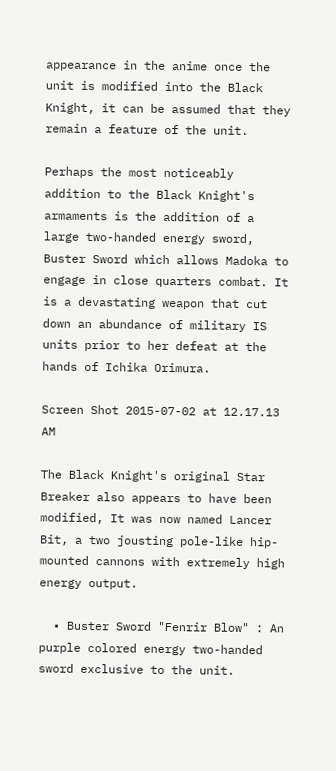appearance in the anime once the unit is modified into the Black Knight, it can be assumed that they remain a feature of the unit.

Perhaps the most noticeably addition to the Black Knight's armaments is the addition of a large two-handed energy sword, Buster Sword which allows Madoka to engage in close quarters combat. It is a devastating weapon that cut down an abundance of military IS units prior to her defeat at the hands of Ichika Orimura.

Screen Shot 2015-07-02 at 12.17.13 AM

The Black Knight's original Star Breaker also appears to have been modified, It was now named Lancer Bit, a two jousting pole-like hip-mounted cannons with extremely high energy output.

  • Buster Sword "Fenrir Blow" : An purple colored energy two-handed sword exclusive to the unit.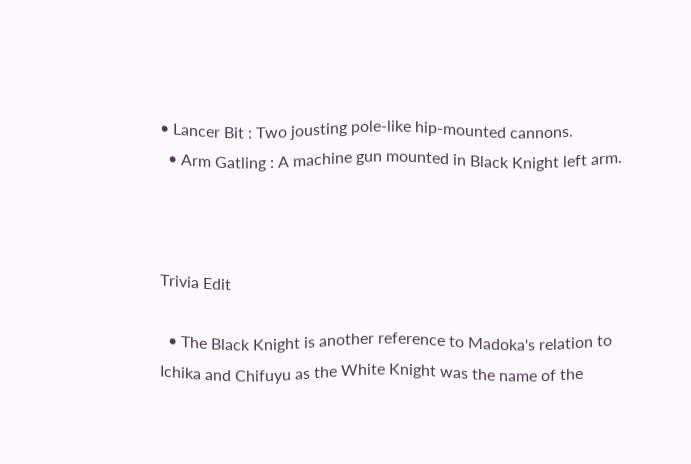• Lancer Bit : Two jousting pole-like hip-mounted cannons.
  • Arm Gatling : A machine gun mounted in Black Knight left arm.



Trivia Edit

  • The Black Knight is another reference to Madoka's relation to Ichika and Chifuyu as the White Knight was the name of the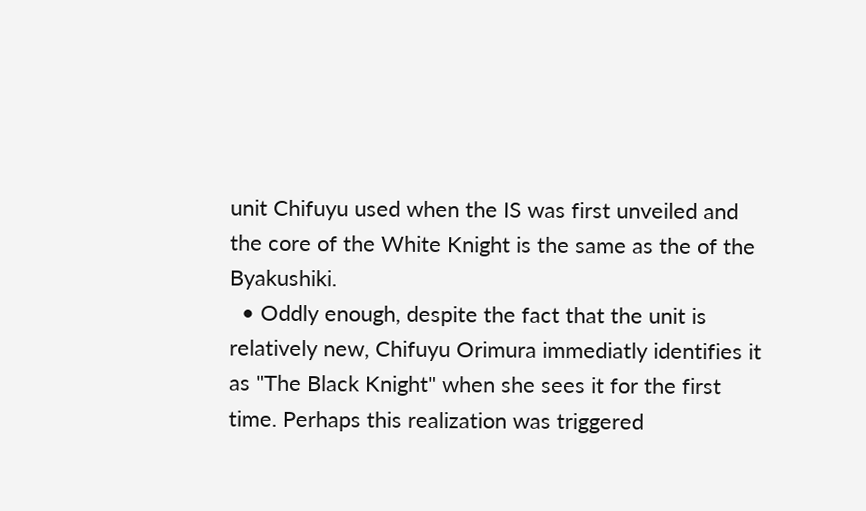unit Chifuyu used when the IS was first unveiled and the core of the White Knight is the same as the of the Byakushiki.
  • Oddly enough, despite the fact that the unit is relatively new, Chifuyu Orimura immediatly identifies it as "The Black Knight" when she sees it for the first time. Perhaps this realization was triggered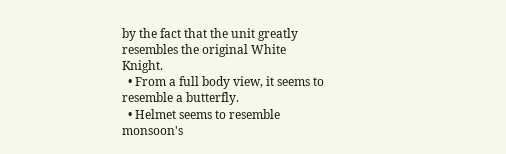by the fact that the unit greatly resembles the original White Knight.
  • From a full body view, it seems to resemble a butterfly.
  • Helmet seems to resemble monsoon's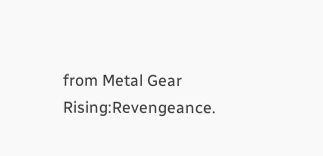from Metal Gear Rising:Revengeance.